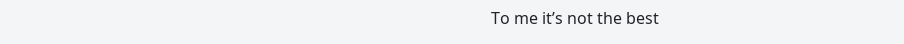To me it’s not the best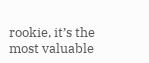rookie, it’s the most valuable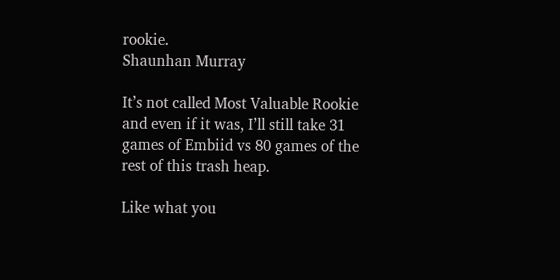rookie.
Shaunhan Murray

It’s not called Most Valuable Rookie and even if it was, I’ll still take 31 games of Embiid vs 80 games of the rest of this trash heap.

Like what you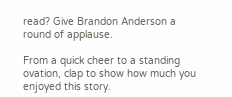read? Give Brandon Anderson a round of applause.

From a quick cheer to a standing ovation, clap to show how much you enjoyed this story.